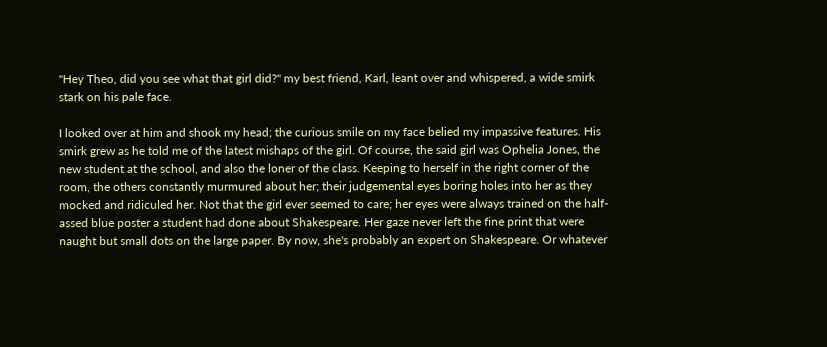"Hey Theo, did you see what that girl did?" my best friend, Karl, leant over and whispered, a wide smirk stark on his pale face.

I looked over at him and shook my head; the curious smile on my face belied my impassive features. His smirk grew as he told me of the latest mishaps of the girl. Of course, the said girl was Ophelia Jones, the new student at the school, and also the loner of the class. Keeping to herself in the right corner of the room, the others constantly murmured about her; their judgemental eyes boring holes into her as they mocked and ridiculed her. Not that the girl ever seemed to care; her eyes were always trained on the half-assed blue poster a student had done about Shakespeare. Her gaze never left the fine print that were naught but small dots on the large paper. By now, she's probably an expert on Shakespeare. Or whatever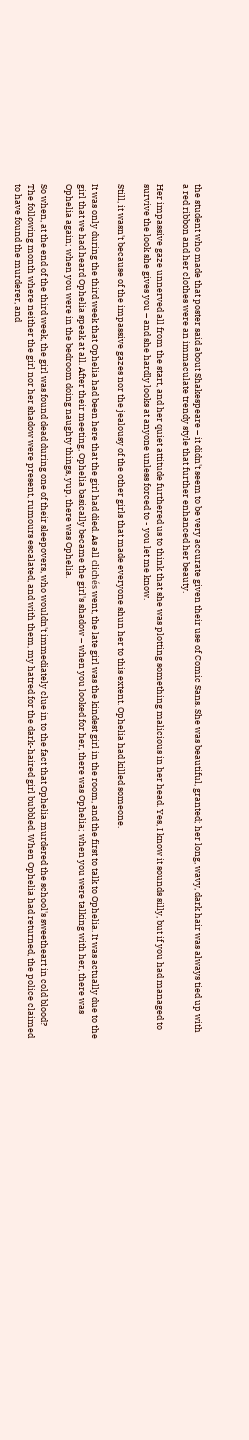the student who made that poster said about Shakespeare – it didn't seem to be very accurate given their use of Comic Sans. She was beautiful, granted; her long, wavy, dark hair was always tied up with a red ribbon and her clothes were an immaculate trendy style that further enhanced her beauty.

Her impassive gaze unnerved all from the start, and her quiet attitude furthered us to think that she was plotting something malicious in her head. Yes, I know it sounds silly, but if you had managed to survive the look she gives you – and she hardly looks at anyone unless forced to - you let me know.

Still, it wasn't because of the impassive gazes nor the jealousy of the other girls that made everyone shun her to this extent. Ophelia had killed someone.

It was only during the third week that Ophelia had been here that the girl had died. As all clichés went, the late girl was the kindest girl in the room, and the first to talk to Ophelia. It was actually due to the girl that we had heard Ophelia speak at all. After their meeting, Ophelia basically became the girl's shadow – when you looked for her, there was Ophelia; when you were talking with her, there was Ophelia again; when you were in the bedroom doing naughty things, yup, there was Ophelia.

So when, at the end of the third week, the girl was found dead during one of their sleepovers, who wouldn't immediately clue in to the fact that Ophelia murdered the school's sweetheart in cold blood? The following month where neither the girl nor her shadow were present, rumours escalated, and with them, my hatred for the dark-haired girl bubbled. When Ophelia had returned, the police claimed to have found the murderer, and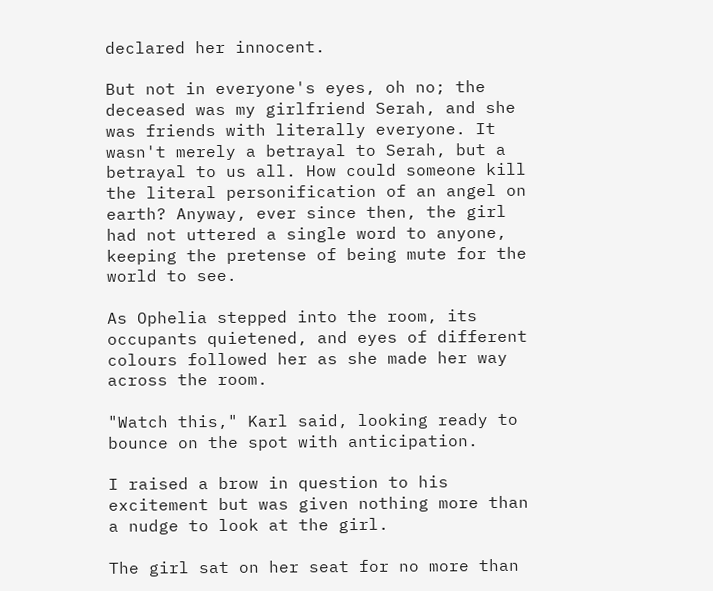declared her innocent.

But not in everyone's eyes, oh no; the deceased was my girlfriend Serah, and she was friends with literally everyone. It wasn't merely a betrayal to Serah, but a betrayal to us all. How could someone kill the literal personification of an angel on earth? Anyway, ever since then, the girl had not uttered a single word to anyone, keeping the pretense of being mute for the world to see.

As Ophelia stepped into the room, its occupants quietened, and eyes of different colours followed her as she made her way across the room.

"Watch this," Karl said, looking ready to bounce on the spot with anticipation.

I raised a brow in question to his excitement but was given nothing more than a nudge to look at the girl.

The girl sat on her seat for no more than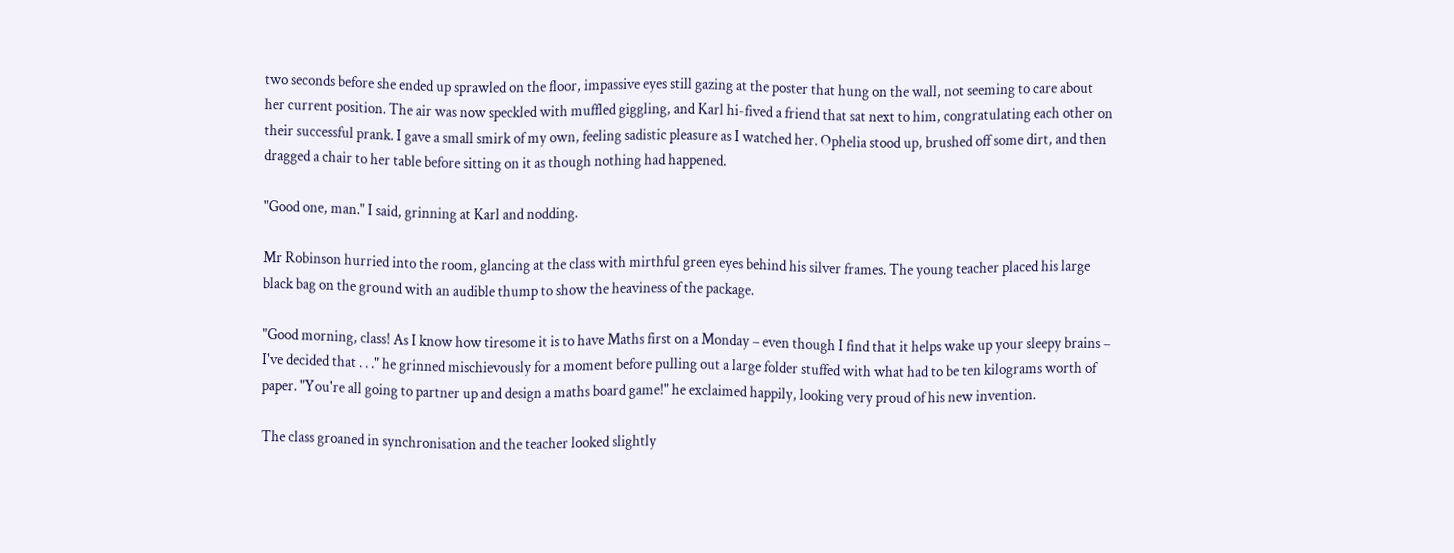two seconds before she ended up sprawled on the floor, impassive eyes still gazing at the poster that hung on the wall, not seeming to care about her current position. The air was now speckled with muffled giggling, and Karl hi-fived a friend that sat next to him, congratulating each other on their successful prank. I gave a small smirk of my own, feeling sadistic pleasure as I watched her. Ophelia stood up, brushed off some dirt, and then dragged a chair to her table before sitting on it as though nothing had happened.

"Good one, man." I said, grinning at Karl and nodding.

Mr Robinson hurried into the room, glancing at the class with mirthful green eyes behind his silver frames. The young teacher placed his large black bag on the ground with an audible thump to show the heaviness of the package.

"Good morning, class! As I know how tiresome it is to have Maths first on a Monday – even though I find that it helps wake up your sleepy brains – I've decided that . . ." he grinned mischievously for a moment before pulling out a large folder stuffed with what had to be ten kilograms worth of paper. "You're all going to partner up and design a maths board game!" he exclaimed happily, looking very proud of his new invention.

The class groaned in synchronisation and the teacher looked slightly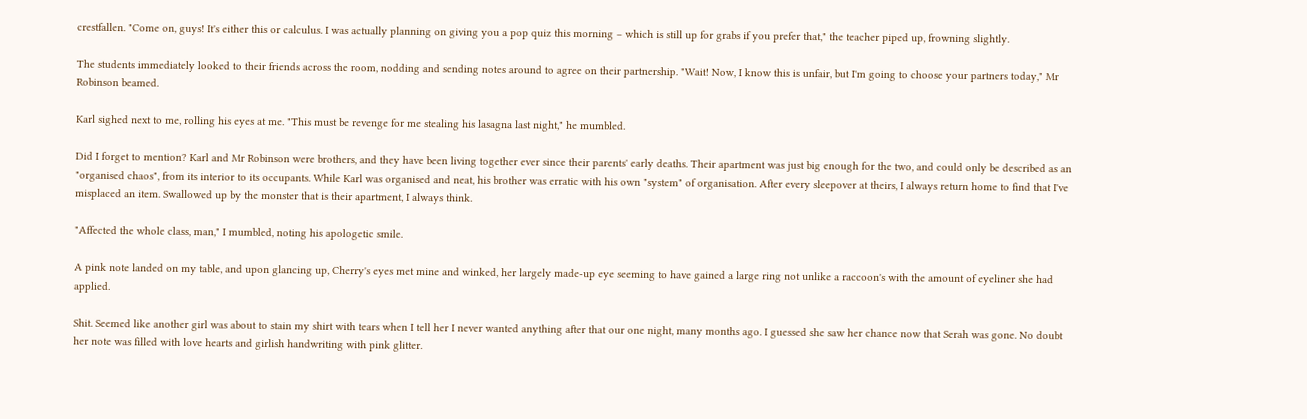crestfallen. "Come on, guys! It's either this or calculus. I was actually planning on giving you a pop quiz this morning – which is still up for grabs if you prefer that," the teacher piped up, frowning slightly.

The students immediately looked to their friends across the room, nodding and sending notes around to agree on their partnership. "Wait! Now, I know this is unfair, but I'm going to choose your partners today," Mr Robinson beamed.

Karl sighed next to me, rolling his eyes at me. "This must be revenge for me stealing his lasagna last night," he mumbled.

Did I forget to mention? Karl and Mr Robinson were brothers, and they have been living together ever since their parents' early deaths. Their apartment was just big enough for the two, and could only be described as an "organised chaos", from its interior to its occupants. While Karl was organised and neat, his brother was erratic with his own "system" of organisation. After every sleepover at theirs, I always return home to find that I've misplaced an item. Swallowed up by the monster that is their apartment, I always think.

"Affected the whole class, man," I mumbled, noting his apologetic smile.

A pink note landed on my table, and upon glancing up, Cherry's eyes met mine and winked, her largely made-up eye seeming to have gained a large ring not unlike a raccoon's with the amount of eyeliner she had applied.

Shit. Seemed like another girl was about to stain my shirt with tears when I tell her I never wanted anything after that our one night, many months ago. I guessed she saw her chance now that Serah was gone. No doubt her note was filled with love hearts and girlish handwriting with pink glitter.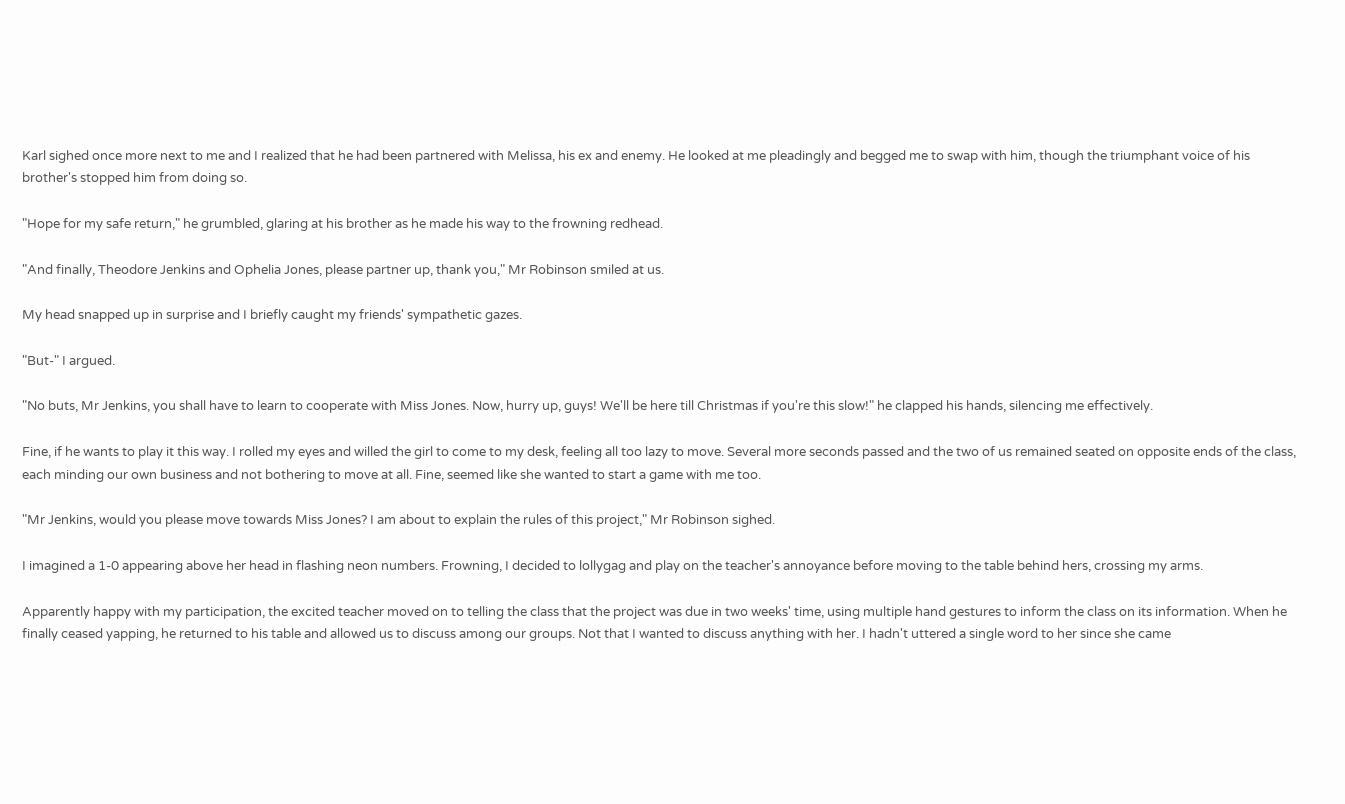Karl sighed once more next to me and I realized that he had been partnered with Melissa, his ex and enemy. He looked at me pleadingly and begged me to swap with him, though the triumphant voice of his brother's stopped him from doing so.

"Hope for my safe return," he grumbled, glaring at his brother as he made his way to the frowning redhead.

"And finally, Theodore Jenkins and Ophelia Jones, please partner up, thank you," Mr Robinson smiled at us.

My head snapped up in surprise and I briefly caught my friends' sympathetic gazes.

"But-" I argued.

"No buts, Mr Jenkins, you shall have to learn to cooperate with Miss Jones. Now, hurry up, guys! We'll be here till Christmas if you're this slow!" he clapped his hands, silencing me effectively.

Fine, if he wants to play it this way. I rolled my eyes and willed the girl to come to my desk, feeling all too lazy to move. Several more seconds passed and the two of us remained seated on opposite ends of the class, each minding our own business and not bothering to move at all. Fine, seemed like she wanted to start a game with me too.

"Mr Jenkins, would you please move towards Miss Jones? I am about to explain the rules of this project," Mr Robinson sighed.

I imagined a 1-0 appearing above her head in flashing neon numbers. Frowning, I decided to lollygag and play on the teacher's annoyance before moving to the table behind hers, crossing my arms.

Apparently happy with my participation, the excited teacher moved on to telling the class that the project was due in two weeks' time, using multiple hand gestures to inform the class on its information. When he finally ceased yapping, he returned to his table and allowed us to discuss among our groups. Not that I wanted to discuss anything with her. I hadn't uttered a single word to her since she came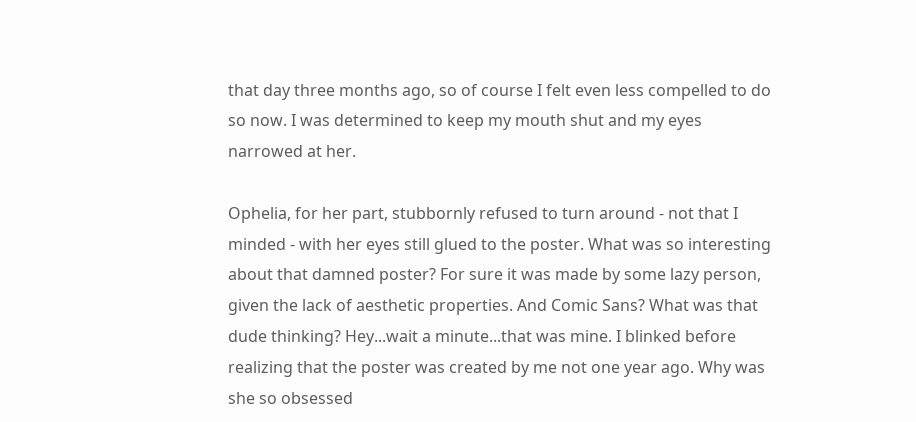that day three months ago, so of course I felt even less compelled to do so now. I was determined to keep my mouth shut and my eyes narrowed at her.

Ophelia, for her part, stubbornly refused to turn around - not that I minded - with her eyes still glued to the poster. What was so interesting about that damned poster? For sure it was made by some lazy person, given the lack of aesthetic properties. And Comic Sans? What was that dude thinking? Hey...wait a minute...that was mine. I blinked before realizing that the poster was created by me not one year ago. Why was she so obsessed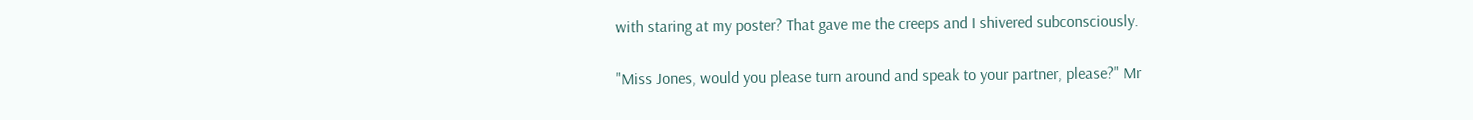with staring at my poster? That gave me the creeps and I shivered subconsciously.

"Miss Jones, would you please turn around and speak to your partner, please?" Mr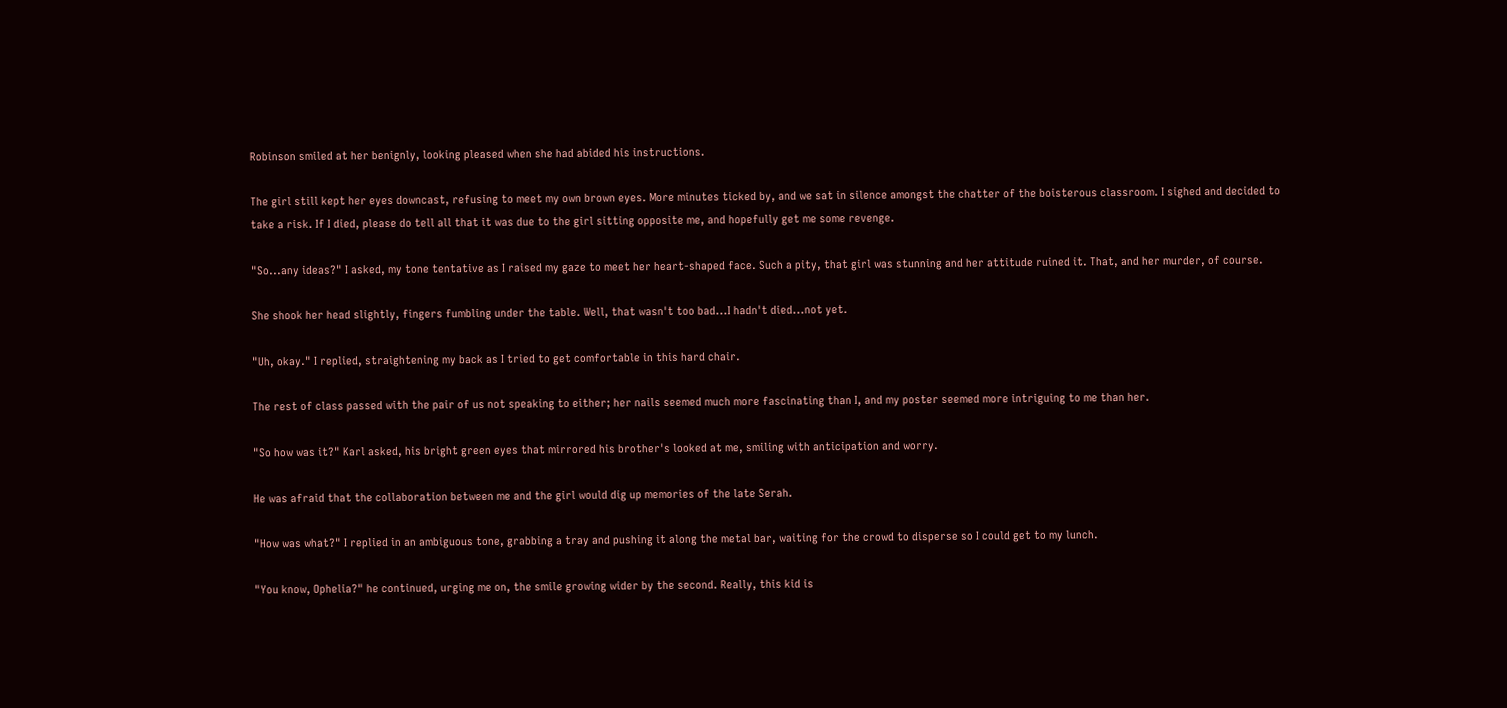Robinson smiled at her benignly, looking pleased when she had abided his instructions.

The girl still kept her eyes downcast, refusing to meet my own brown eyes. More minutes ticked by, and we sat in silence amongst the chatter of the boisterous classroom. I sighed and decided to take a risk. If I died, please do tell all that it was due to the girl sitting opposite me, and hopefully get me some revenge.

"So...any ideas?" I asked, my tone tentative as I raised my gaze to meet her heart-shaped face. Such a pity, that girl was stunning and her attitude ruined it. That, and her murder, of course.

She shook her head slightly, fingers fumbling under the table. Well, that wasn't too bad...I hadn't died...not yet.

"Uh, okay." I replied, straightening my back as I tried to get comfortable in this hard chair.

The rest of class passed with the pair of us not speaking to either; her nails seemed much more fascinating than I, and my poster seemed more intriguing to me than her.

"So how was it?" Karl asked, his bright green eyes that mirrored his brother's looked at me, smiling with anticipation and worry.

He was afraid that the collaboration between me and the girl would dig up memories of the late Serah.

"How was what?" I replied in an ambiguous tone, grabbing a tray and pushing it along the metal bar, waiting for the crowd to disperse so I could get to my lunch.

"You know, Ophelia?" he continued, urging me on, the smile growing wider by the second. Really, this kid is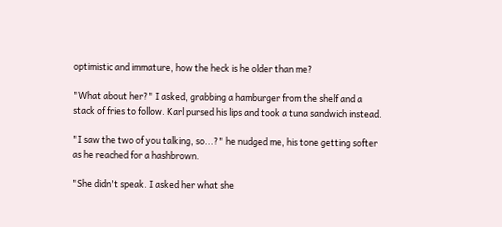optimistic and immature, how the heck is he older than me?

"What about her?" I asked, grabbing a hamburger from the shelf and a stack of fries to follow. Karl pursed his lips and took a tuna sandwich instead.

"I saw the two of you talking, so...?" he nudged me, his tone getting softer as he reached for a hashbrown.

"She didn't speak. I asked her what she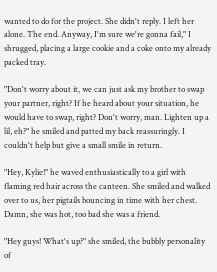wanted to do for the project. She didn't reply. I left her alone. The end. Anyway, I'm sure we're gonna fail," I shrugged, placing a large cookie and a coke onto my already packed tray.

"Don't worry about it, we can just ask my brother to swap your partner, right? If he heard about your situation, he would have to swap, right? Don't worry, man. Lighten up a lil, eh?" he smiled and patted my back reassuringly. I couldn't help but give a small smile in return.

"Hey, Kylie!" he waved enthusiastically to a girl with flaming red hair across the canteen. She smiled and walked over to us, her pigtails bouncing in time with her chest. Damn, she was hot, too bad she was a friend.

"Hey guys! What's up?" she smiled, the bubbly personality of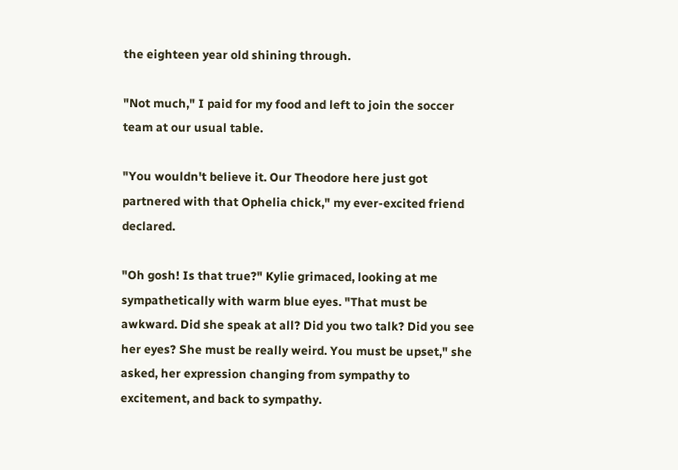the eighteen year old shining through.

"Not much," I paid for my food and left to join the soccer team at our usual table.

"You wouldn't believe it. Our Theodore here just got partnered with that Ophelia chick," my ever-excited friend declared.

"Oh gosh! Is that true?" Kylie grimaced, looking at me sympathetically with warm blue eyes. "That must be awkward. Did she speak at all? Did you two talk? Did you see her eyes? She must be really weird. You must be upset," she asked, her expression changing from sympathy to excitement, and back to sympathy.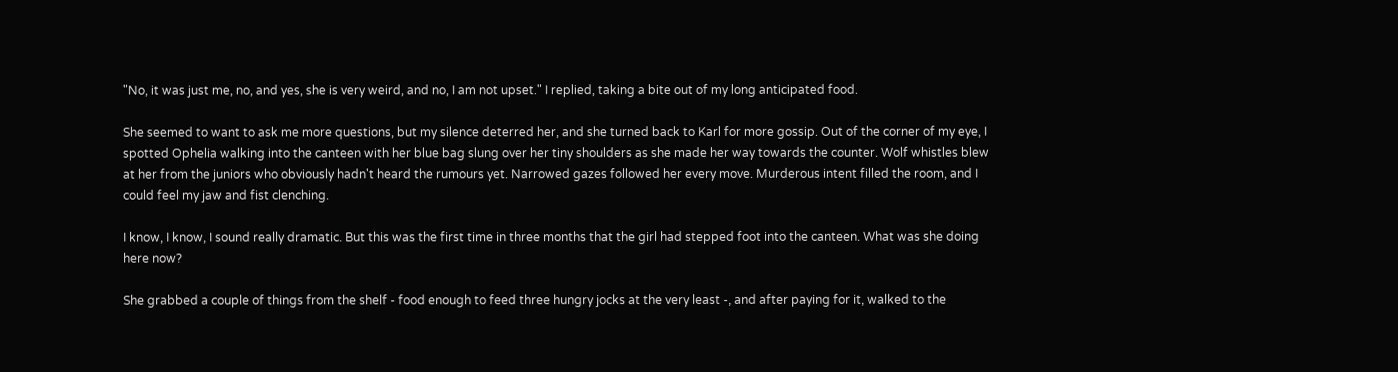"No, it was just me, no, and yes, she is very weird, and no, I am not upset." I replied, taking a bite out of my long anticipated food.

She seemed to want to ask me more questions, but my silence deterred her, and she turned back to Karl for more gossip. Out of the corner of my eye, I spotted Ophelia walking into the canteen with her blue bag slung over her tiny shoulders as she made her way towards the counter. Wolf whistles blew at her from the juniors who obviously hadn't heard the rumours yet. Narrowed gazes followed her every move. Murderous intent filled the room, and I could feel my jaw and fist clenching.

I know, I know, I sound really dramatic. But this was the first time in three months that the girl had stepped foot into the canteen. What was she doing here now?

She grabbed a couple of things from the shelf - food enough to feed three hungry jocks at the very least -, and after paying for it, walked to the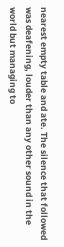nearest empty table and ate. The silence that followed was deafening, louder than any other sound in the world but managing to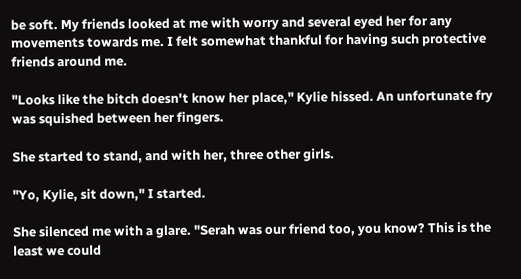be soft. My friends looked at me with worry and several eyed her for any movements towards me. I felt somewhat thankful for having such protective friends around me.

"Looks like the bitch doesn't know her place," Kylie hissed. An unfortunate fry was squished between her fingers.

She started to stand, and with her, three other girls.

"Yo, Kylie, sit down," I started.

She silenced me with a glare. "Serah was our friend too, you know? This is the least we could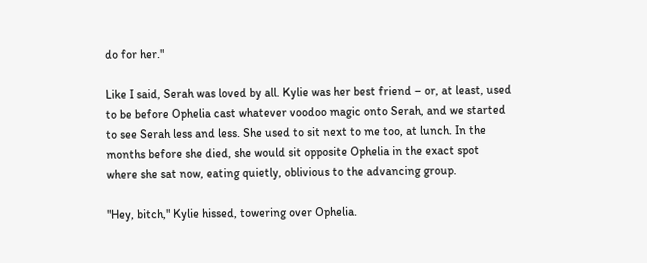do for her."

Like I said, Serah was loved by all. Kylie was her best friend – or, at least, used to be before Ophelia cast whatever voodoo magic onto Serah, and we started to see Serah less and less. She used to sit next to me too, at lunch. In the months before she died, she would sit opposite Ophelia in the exact spot where she sat now, eating quietly, oblivious to the advancing group.

"Hey, bitch," Kylie hissed, towering over Ophelia.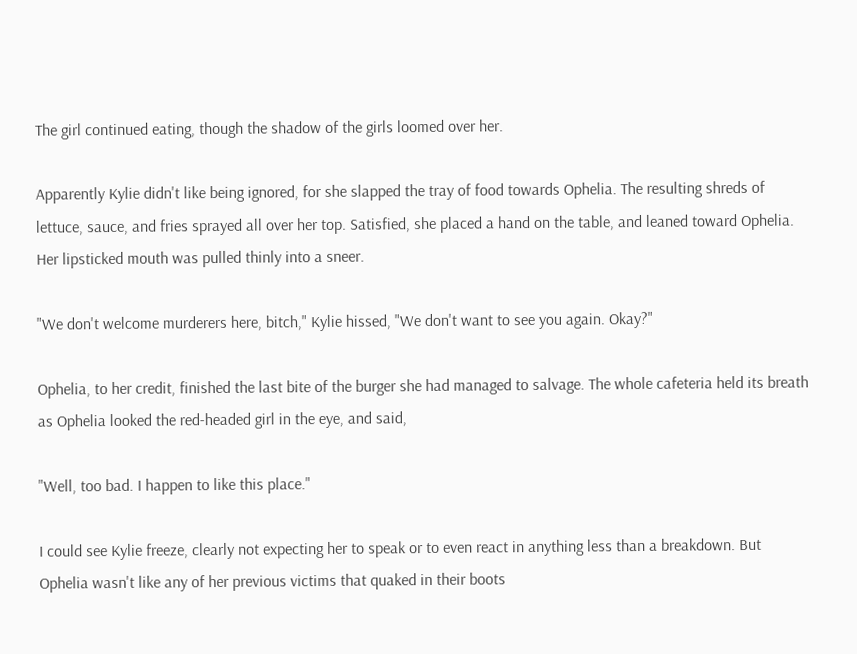The girl continued eating, though the shadow of the girls loomed over her.

Apparently Kylie didn't like being ignored, for she slapped the tray of food towards Ophelia. The resulting shreds of lettuce, sauce, and fries sprayed all over her top. Satisfied, she placed a hand on the table, and leaned toward Ophelia. Her lipsticked mouth was pulled thinly into a sneer.

"We don't welcome murderers here, bitch," Kylie hissed, "We don't want to see you again. Okay?"

Ophelia, to her credit, finished the last bite of the burger she had managed to salvage. The whole cafeteria held its breath as Ophelia looked the red-headed girl in the eye, and said,

"Well, too bad. I happen to like this place."

I could see Kylie freeze, clearly not expecting her to speak or to even react in anything less than a breakdown. But Ophelia wasn't like any of her previous victims that quaked in their boots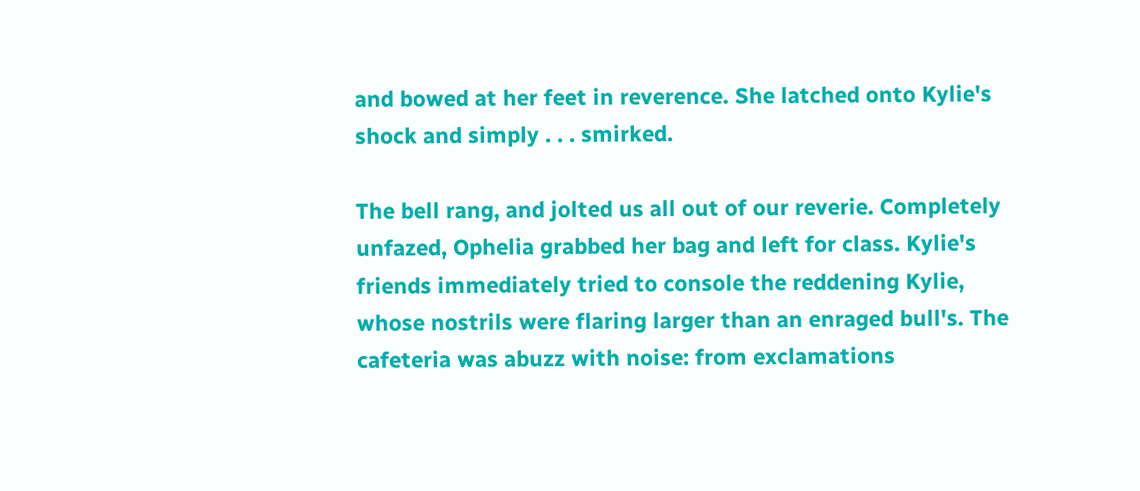and bowed at her feet in reverence. She latched onto Kylie's shock and simply . . . smirked.

The bell rang, and jolted us all out of our reverie. Completely unfazed, Ophelia grabbed her bag and left for class. Kylie's friends immediately tried to console the reddening Kylie, whose nostrils were flaring larger than an enraged bull's. The cafeteria was abuzz with noise: from exclamations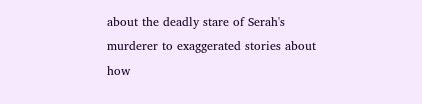about the deadly stare of Serah's murderer to exaggerated stories about how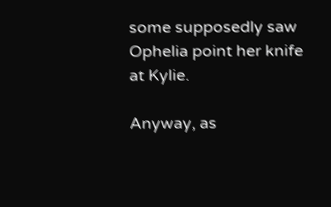some supposedly saw Ophelia point her knife at Kylie.

Anyway, as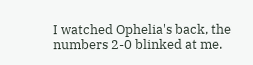I watched Ophelia's back, the numbers 2-0 blinked at me.